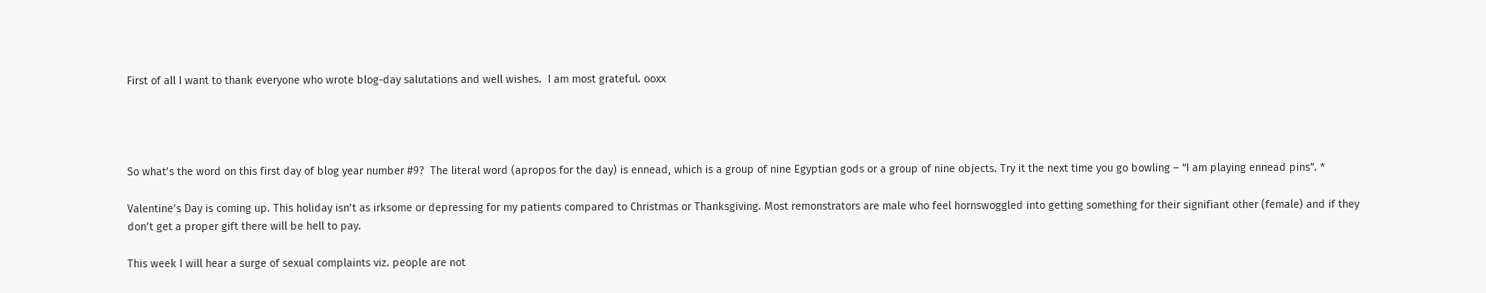First of all I want to thank everyone who wrote blog-day salutations and well wishes.  I am most grateful. ooxx




So what’s the word on this first day of blog year number #9?  The literal word (apropos for the day) is ennead, which is a group of nine Egyptian gods or a group of nine objects. Try it the next time you go bowling – “I am playing ennead pins”. *

Valentine’s Day is coming up. This holiday isn’t as irksome or depressing for my patients compared to Christmas or Thanksgiving. Most remonstrators are male who feel hornswoggled into getting something for their signifiant other (female) and if they don’t get a proper gift there will be hell to pay.

This week I will hear a surge of sexual complaints viz. people are not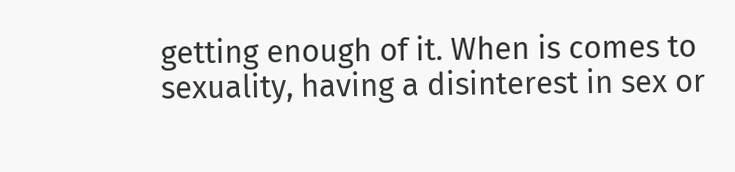getting enough of it. When is comes to sexuality, having a disinterest in sex or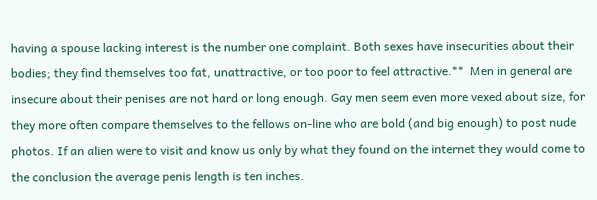having a spouse lacking interest is the number one complaint. Both sexes have insecurities about their bodies; they find themselves too fat, unattractive, or too poor to feel attractive.**  Men in general are insecure about their penises are not hard or long enough. Gay men seem even more vexed about size, for they more often compare themselves to the fellows on-line who are bold (and big enough) to post nude photos. If an alien were to visit and know us only by what they found on the internet they would come to the conclusion the average penis length is ten inches.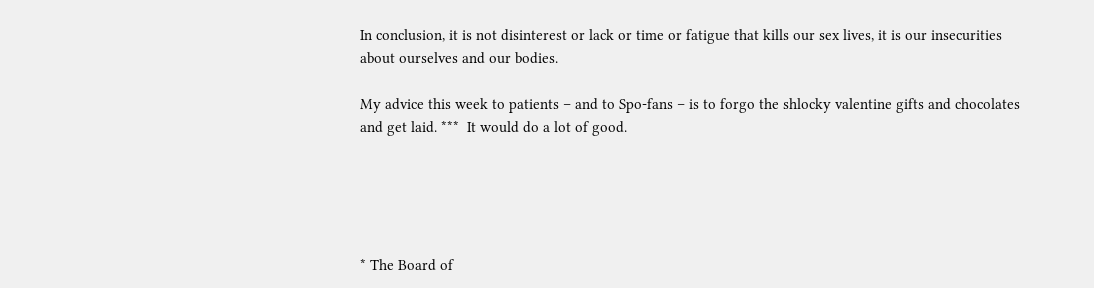In conclusion, it is not disinterest or lack or time or fatigue that kills our sex lives, it is our insecurities about ourselves and our bodies.

My advice this week to patients – and to Spo-fans – is to forgo the shlocky valentine gifts and chocolates and get laid. ***  It would do a lot of good.





* The Board of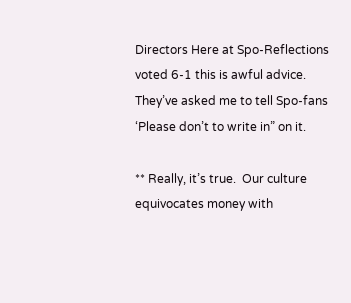Directors Here at Spo-Reflections voted 6-1 this is awful advice. They’ve asked me to tell Spo-fans ‘Please don’t to write in” on it.

** Really, it’s true.  Our culture equivocates money with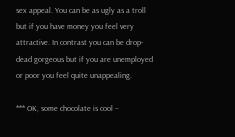sex appeal. You can be as ugly as a troll but if you have money you feel very attractive. In contrast you can be drop-dead gorgeous but if you are unemployed or poor you feel quite unappealing.

*** OK, some chocolate is cool –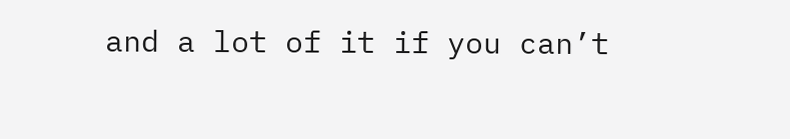and a lot of it if you can’t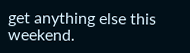get anything else this weekend.